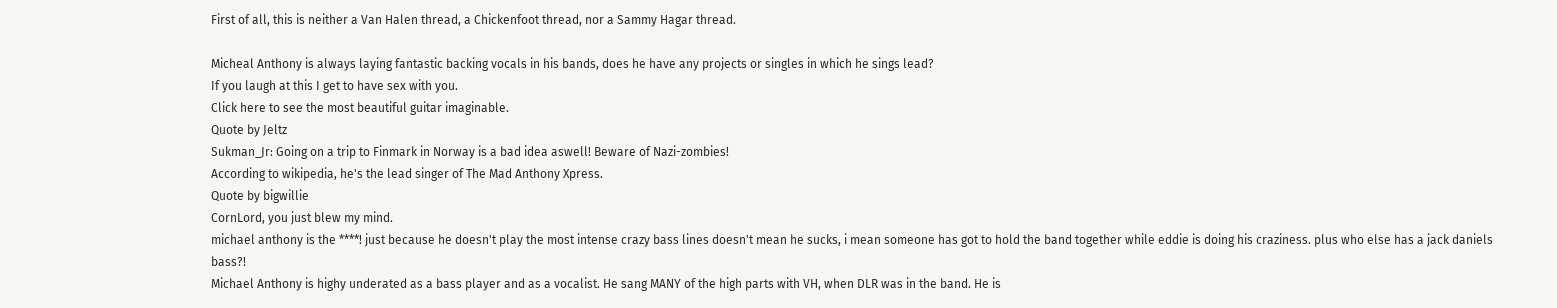First of all, this is neither a Van Halen thread, a Chickenfoot thread, nor a Sammy Hagar thread.

Micheal Anthony is always laying fantastic backing vocals in his bands, does he have any projects or singles in which he sings lead?
If you laugh at this I get to have sex with you.
Click here to see the most beautiful guitar imaginable.
Quote by Jeltz
Sukman_Jr: Going on a trip to Finmark in Norway is a bad idea aswell! Beware of Nazi-zombies!
According to wikipedia, he's the lead singer of The Mad Anthony Xpress.
Quote by bigwillie
CornLord, you just blew my mind.
michael anthony is the ****! just because he doesn't play the most intense crazy bass lines doesn't mean he sucks, i mean someone has got to hold the band together while eddie is doing his craziness. plus who else has a jack daniels bass?!
Michael Anthony is highy underated as a bass player and as a vocalist. He sang MANY of the high parts with VH, when DLR was in the band. He is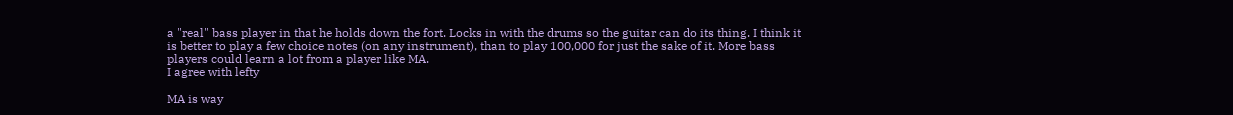a "real" bass player in that he holds down the fort. Locks in with the drums so the guitar can do its thing. I think it is better to play a few choice notes (on any instrument), than to play 100,000 for just the sake of it. More bass players could learn a lot from a player like MA.
I agree with lefty

MA is way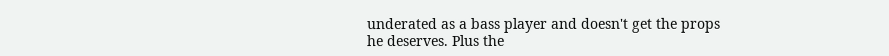underated as a bass player and doesn't get the props he deserves. Plus the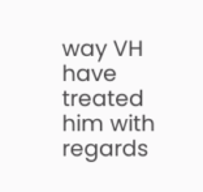way VH have treated him with regards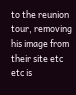to the reunion tour, removing his image from their site etc etc is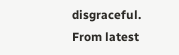disgraceful.
From latest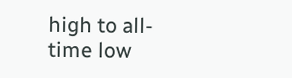high to all-time low